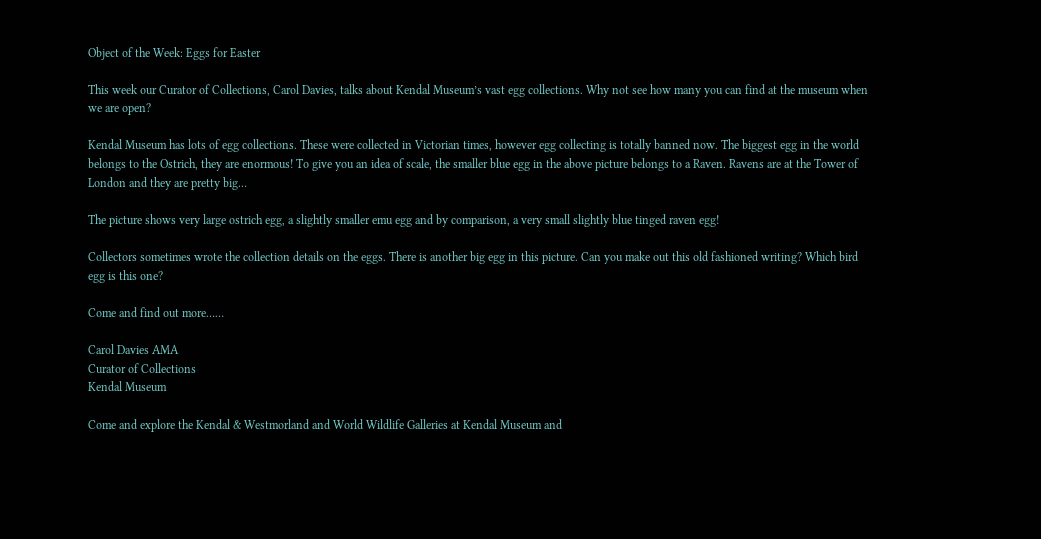Object of the Week: Eggs for Easter

This week our Curator of Collections, Carol Davies, talks about Kendal Museum’s vast egg collections. Why not see how many you can find at the museum when we are open?

Kendal Museum has lots of egg collections. These were collected in Victorian times, however egg collecting is totally banned now. The biggest egg in the world belongs to the Ostrich, they are enormous! To give you an idea of scale, the smaller blue egg in the above picture belongs to a Raven. Ravens are at the Tower of London and they are pretty big…

The picture shows very large ostrich egg, a slightly smaller emu egg and by comparison, a very small slightly blue tinged raven egg!

Collectors sometimes wrote the collection details on the eggs. There is another big egg in this picture. Can you make out this old fashioned writing? Which bird egg is this one?

Come and find out more……

Carol Davies AMA
Curator of Collections
Kendal Museum

Come and explore the Kendal & Westmorland and World Wildlife Galleries at Kendal Museum and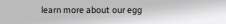learn more about our egg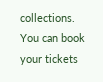collections. You can book your tickets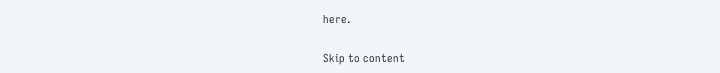here.

Skip to content